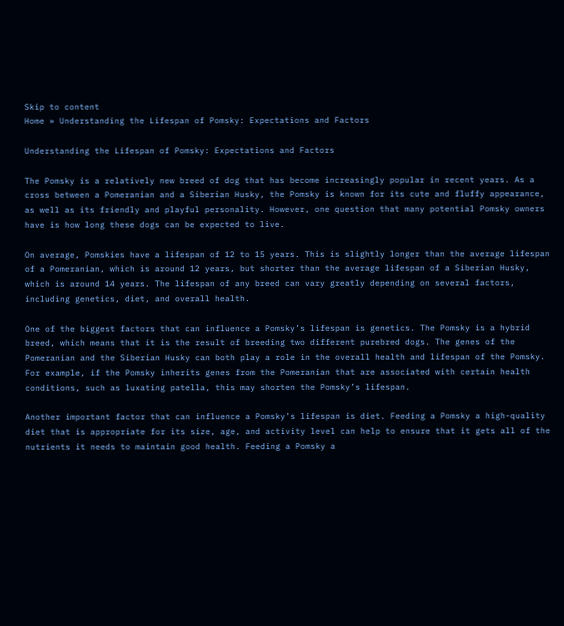Skip to content
Home » Understanding the Lifespan of Pomsky: Expectations and Factors

Understanding the Lifespan of Pomsky: Expectations and Factors

The Pomsky is a relatively new breed of dog that has become increasingly popular in recent years. As a cross between a Pomeranian and a Siberian Husky, the Pomsky is known for its cute and fluffy appearance, as well as its friendly and playful personality. However, one question that many potential Pomsky owners have is how long these dogs can be expected to live.

On average, Pomskies have a lifespan of 12 to 15 years. This is slightly longer than the average lifespan of a Pomeranian, which is around 12 years, but shorter than the average lifespan of a Siberian Husky, which is around 14 years. The lifespan of any breed can vary greatly depending on several factors, including genetics, diet, and overall health.

One of the biggest factors that can influence a Pomsky’s lifespan is genetics. The Pomsky is a hybrid breed, which means that it is the result of breeding two different purebred dogs. The genes of the Pomeranian and the Siberian Husky can both play a role in the overall health and lifespan of the Pomsky. For example, if the Pomsky inherits genes from the Pomeranian that are associated with certain health conditions, such as luxating patella, this may shorten the Pomsky’s lifespan.

Another important factor that can influence a Pomsky’s lifespan is diet. Feeding a Pomsky a high-quality diet that is appropriate for its size, age, and activity level can help to ensure that it gets all of the nutrients it needs to maintain good health. Feeding a Pomsky a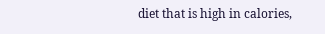diet that is high in calories,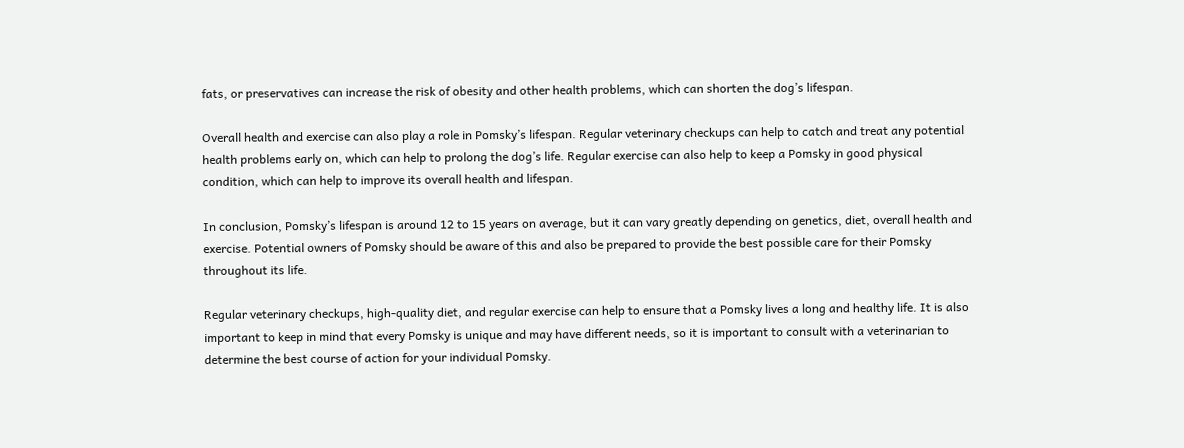fats, or preservatives can increase the risk of obesity and other health problems, which can shorten the dog’s lifespan.

Overall health and exercise can also play a role in Pomsky’s lifespan. Regular veterinary checkups can help to catch and treat any potential health problems early on, which can help to prolong the dog’s life. Regular exercise can also help to keep a Pomsky in good physical condition, which can help to improve its overall health and lifespan.

In conclusion, Pomsky’s lifespan is around 12 to 15 years on average, but it can vary greatly depending on genetics, diet, overall health and exercise. Potential owners of Pomsky should be aware of this and also be prepared to provide the best possible care for their Pomsky throughout its life.

Regular veterinary checkups, high-quality diet, and regular exercise can help to ensure that a Pomsky lives a long and healthy life. It is also important to keep in mind that every Pomsky is unique and may have different needs, so it is important to consult with a veterinarian to determine the best course of action for your individual Pomsky.